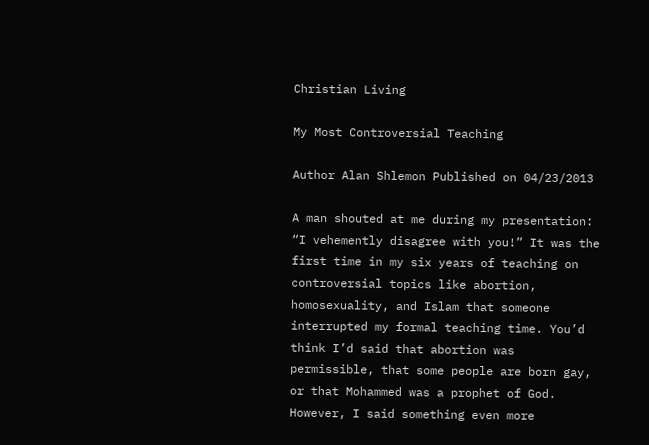Christian Living

My Most Controversial Teaching

Author Alan Shlemon Published on 04/23/2013

A man shouted at me during my presentation: “I vehemently disagree with you!” It was the first time in my six years of teaching on controversial topics like abortion, homosexuality, and Islam that someone interrupted my formal teaching time. You’d think I’d said that abortion was permissible, that some people are born gay, or that Mohammed was a prophet of God. However, I said something even more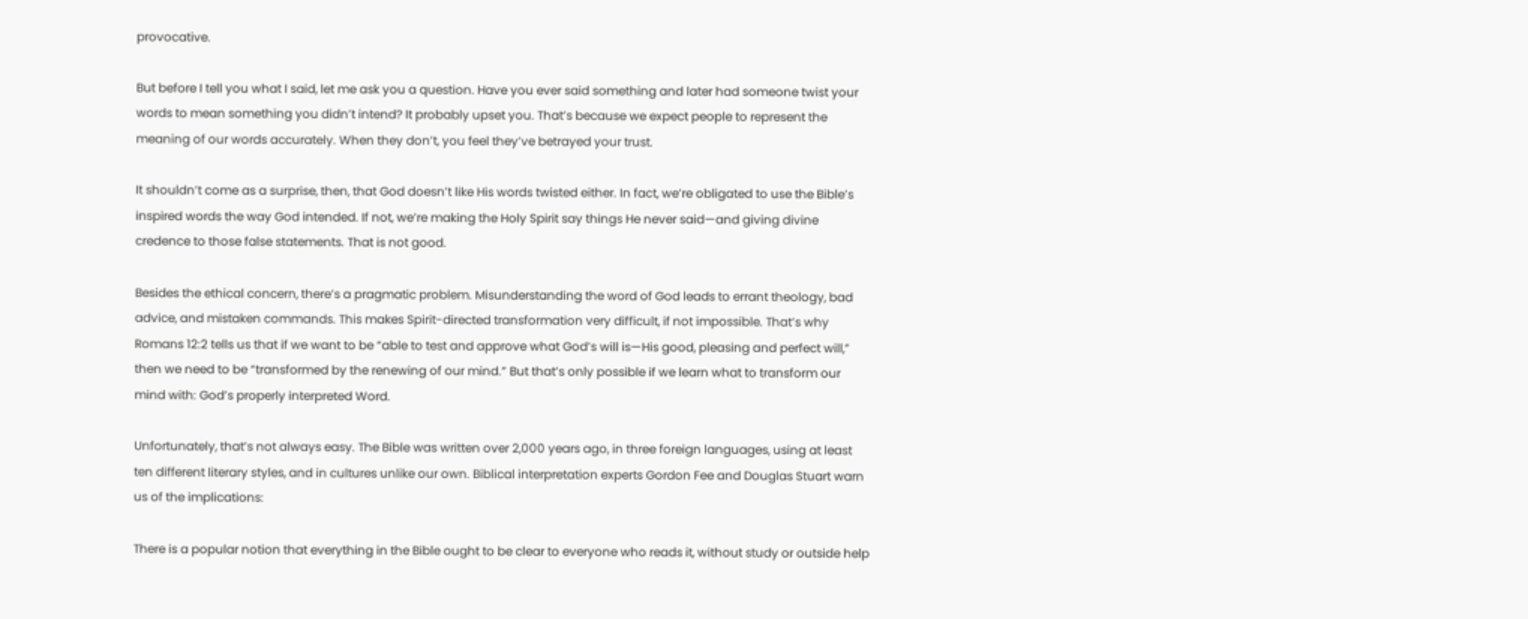provocative.

But before I tell you what I said, let me ask you a question. Have you ever said something and later had someone twist your words to mean something you didn’t intend? It probably upset you. That’s because we expect people to represent the meaning of our words accurately. When they don’t, you feel they’ve betrayed your trust.

It shouldn’t come as a surprise, then, that God doesn’t like His words twisted either. In fact, we’re obligated to use the Bible’s inspired words the way God intended. If not, we’re making the Holy Spirit say things He never said—and giving divine credence to those false statements. That is not good.

Besides the ethical concern, there’s a pragmatic problem. Misunderstanding the word of God leads to errant theology, bad advice, and mistaken commands. This makes Spirit-directed transformation very difficult, if not impossible. That’s why Romans 12:2 tells us that if we want to be “able to test and approve what God’s will is—His good, pleasing and perfect will,” then we need to be “transformed by the renewing of our mind.” But that’s only possible if we learn what to transform our mind with: God’s properly interpreted Word.

Unfortunately, that’s not always easy. The Bible was written over 2,000 years ago, in three foreign languages, using at least ten different literary styles, and in cultures unlike our own. Biblical interpretation experts Gordon Fee and Douglas Stuart warn us of the implications:

There is a popular notion that everything in the Bible ought to be clear to everyone who reads it, without study or outside help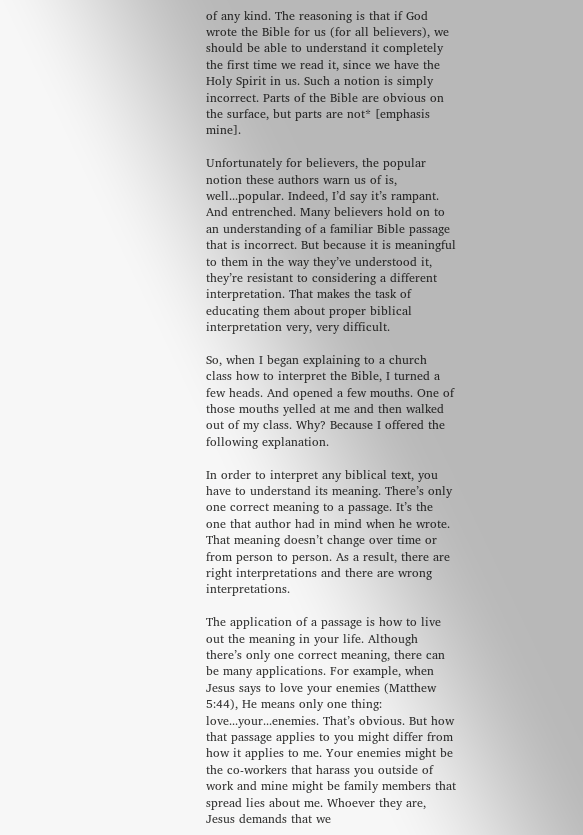of any kind. The reasoning is that if God wrote the Bible for us (for all believers), we should be able to understand it completely the first time we read it, since we have the Holy Spirit in us. Such a notion is simply incorrect. Parts of the Bible are obvious on the surface, but parts are not* [emphasis mine].

Unfortunately for believers, the popular notion these authors warn us of is, well...popular. Indeed, I’d say it’s rampant. And entrenched. Many believers hold on to an understanding of a familiar Bible passage that is incorrect. But because it is meaningful to them in the way they’ve understood it, they’re resistant to considering a different interpretation. That makes the task of educating them about proper biblical interpretation very, very difficult.

So, when I began explaining to a church class how to interpret the Bible, I turned a few heads. And opened a few mouths. One of those mouths yelled at me and then walked out of my class. Why? Because I offered the following explanation.

In order to interpret any biblical text, you have to understand its meaning. There’s only one correct meaning to a passage. It’s the one that author had in mind when he wrote. That meaning doesn’t change over time or from person to person. As a result, there are right interpretations and there are wrong interpretations.

The application of a passage is how to live out the meaning in your life. Although there’s only one correct meaning, there can be many applications. For example, when Jesus says to love your enemies (Matthew 5:44), He means only one thing: love...your...enemies. That’s obvious. But how that passage applies to you might differ from how it applies to me. Your enemies might be the co-workers that harass you outside of work and mine might be family members that spread lies about me. Whoever they are, Jesus demands that we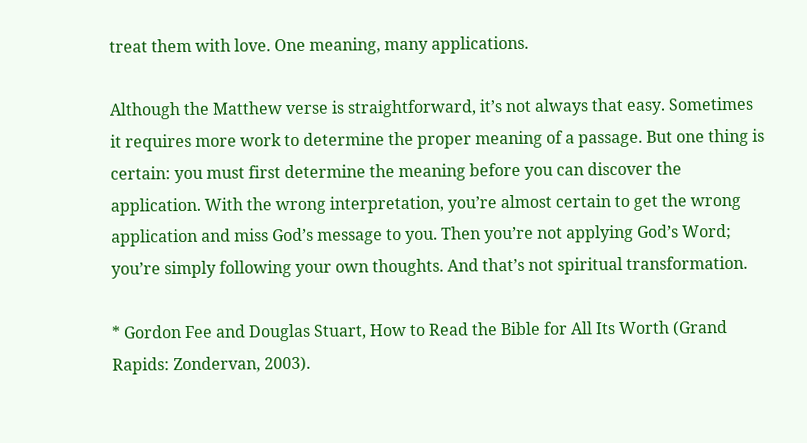treat them with love. One meaning, many applications.

Although the Matthew verse is straightforward, it’s not always that easy. Sometimes it requires more work to determine the proper meaning of a passage. But one thing is certain: you must first determine the meaning before you can discover the application. With the wrong interpretation, you’re almost certain to get the wrong application and miss God’s message to you. Then you’re not applying God’s Word; you’re simply following your own thoughts. And that’s not spiritual transformation.

* Gordon Fee and Douglas Stuart, How to Read the Bible for All Its Worth (Grand Rapids: Zondervan, 2003).